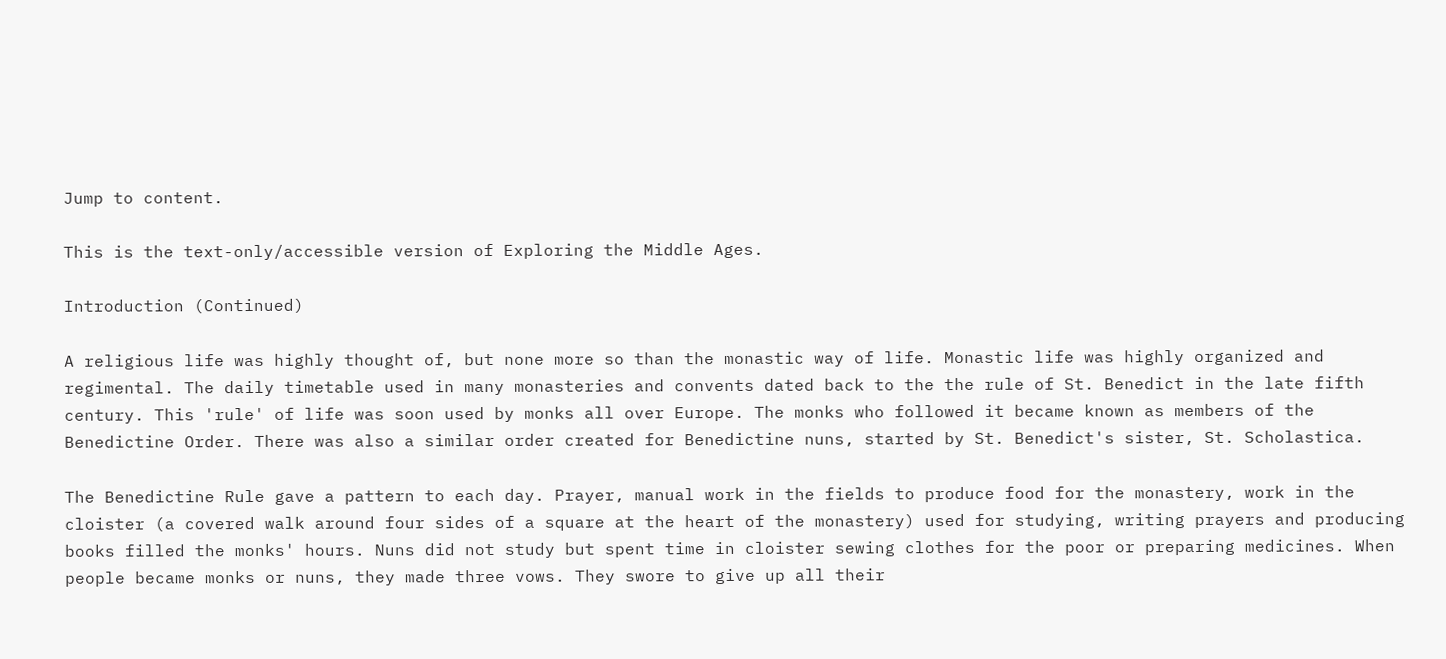Jump to content.

This is the text-only/accessible version of Exploring the Middle Ages.

Introduction (Continued)

A religious life was highly thought of, but none more so than the monastic way of life. Monastic life was highly organized and regimental. The daily timetable used in many monasteries and convents dated back to the the rule of St. Benedict in the late fifth century. This 'rule' of life was soon used by monks all over Europe. The monks who followed it became known as members of the Benedictine Order. There was also a similar order created for Benedictine nuns, started by St. Benedict's sister, St. Scholastica.

The Benedictine Rule gave a pattern to each day. Prayer, manual work in the fields to produce food for the monastery, work in the cloister (a covered walk around four sides of a square at the heart of the monastery) used for studying, writing prayers and producing books filled the monks' hours. Nuns did not study but spent time in cloister sewing clothes for the poor or preparing medicines. When people became monks or nuns, they made three vows. They swore to give up all their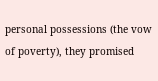personal possessions (the vow of poverty), they promised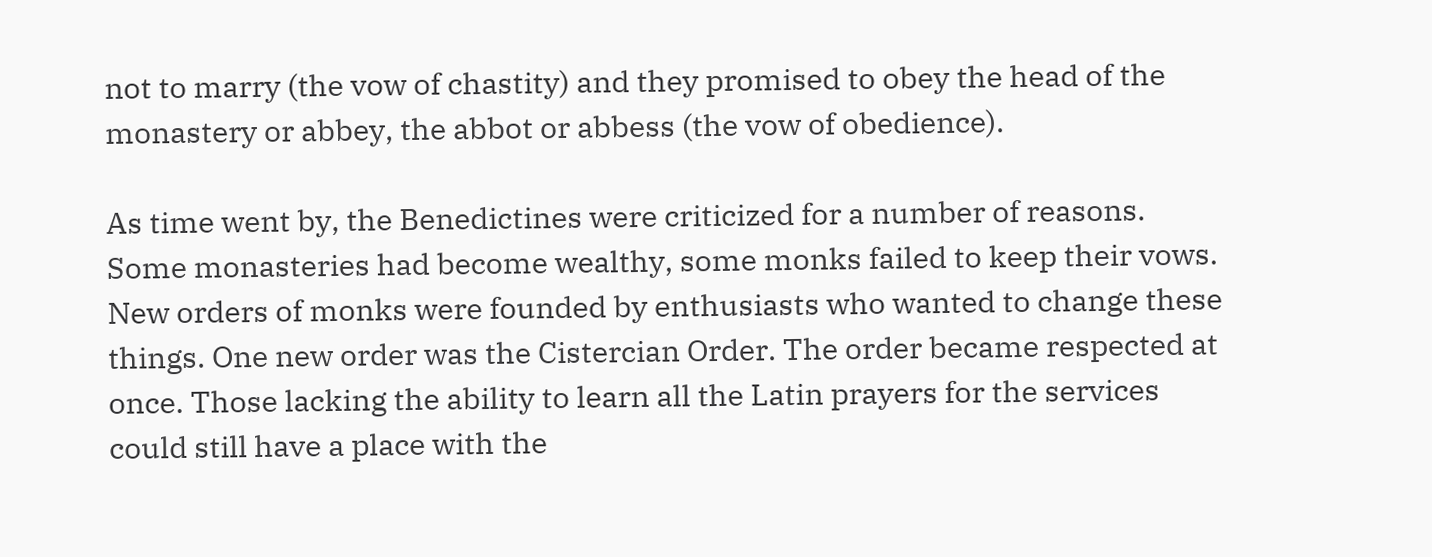not to marry (the vow of chastity) and they promised to obey the head of the monastery or abbey, the abbot or abbess (the vow of obedience).

As time went by, the Benedictines were criticized for a number of reasons. Some monasteries had become wealthy, some monks failed to keep their vows. New orders of monks were founded by enthusiasts who wanted to change these things. One new order was the Cistercian Order. The order became respected at once. Those lacking the ability to learn all the Latin prayers for the services could still have a place with the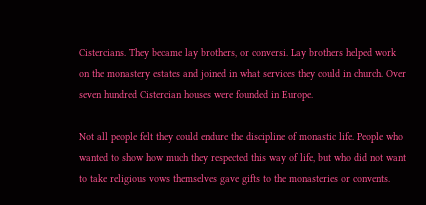Cistercians. They became lay brothers, or conversi. Lay brothers helped work on the monastery estates and joined in what services they could in church. Over seven hundred Cistercian houses were founded in Europe.

Not all people felt they could endure the discipline of monastic life. People who wanted to show how much they respected this way of life, but who did not want to take religious vows themselves gave gifts to the monasteries or convents.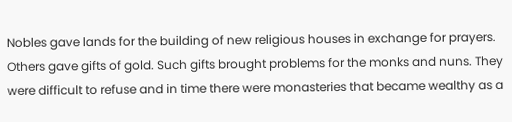Nobles gave lands for the building of new religious houses in exchange for prayers. Others gave gifts of gold. Such gifts brought problems for the monks and nuns. They were difficult to refuse and in time there were monasteries that became wealthy as a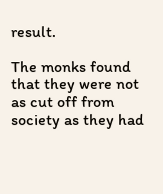result.

The monks found that they were not as cut off from society as they had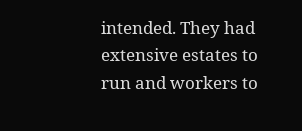intended. They had extensive estates to run and workers to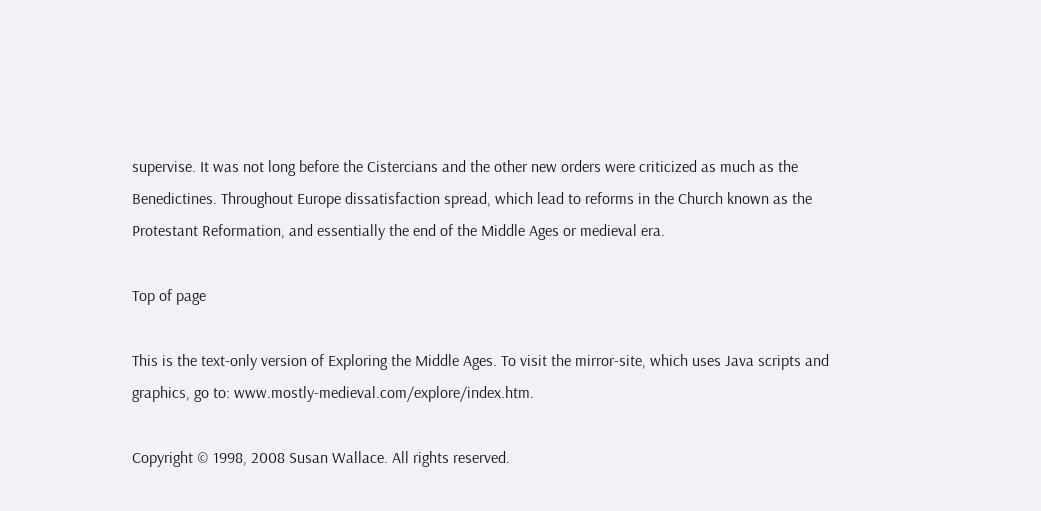supervise. It was not long before the Cistercians and the other new orders were criticized as much as the Benedictines. Throughout Europe dissatisfaction spread, which lead to reforms in the Church known as the Protestant Reformation, and essentially the end of the Middle Ages or medieval era.

Top of page

This is the text-only version of Exploring the Middle Ages. To visit the mirror-site, which uses Java scripts and graphics, go to: www.mostly-medieval.com/explore/index.htm.

Copyright © 1998, 2008 Susan Wallace. All rights reserved.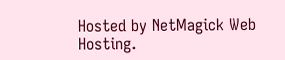Hosted by NetMagick Web Hosting.